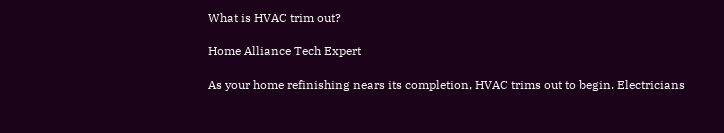What is HVAC trim out?

Home Alliance Tech Expert

As your home refinishing nears its completion, HVAC trims out to begin. Electricians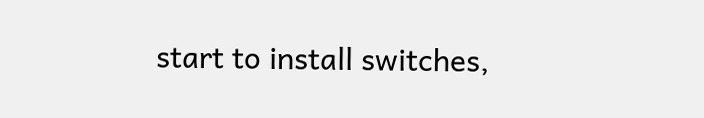start to install switches,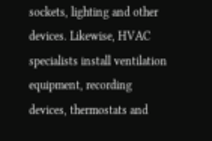sockets, lighting and other devices. Likewise, HVAC specialists install ventilation equipment, recording devices, thermostats and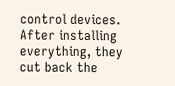control devices. After installing everything, they cut back the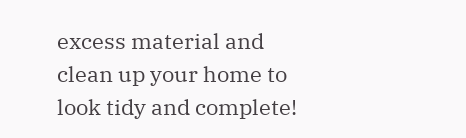excess material and clean up your home to look tidy and complete!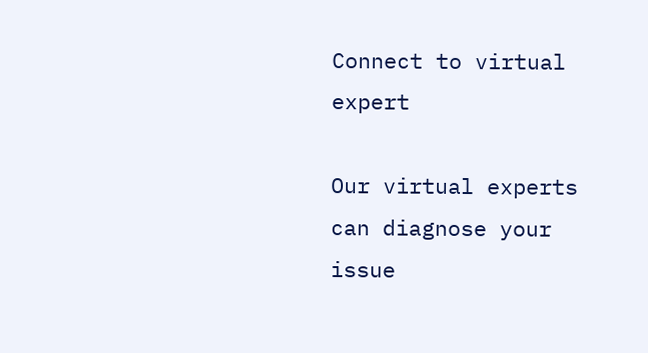Connect to virtual expert

Our virtual experts can diagnose your issue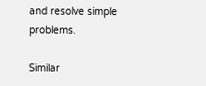and resolve simple problems.

Similar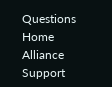Questions
Home Alliance Support